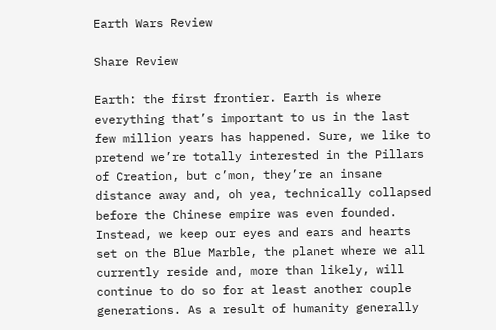Earth Wars Review

Share Review

Earth: the first frontier. Earth is where everything that’s important to us in the last few million years has happened. Sure, we like to pretend we’re totally interested in the Pillars of Creation, but c’mon, they’re an insane distance away and, oh yea, technically collapsed before the Chinese empire was even founded. Instead, we keep our eyes and ears and hearts set on the Blue Marble, the planet where we all currently reside and, more than likely, will continue to do so for at least another couple generations. As a result of humanity generally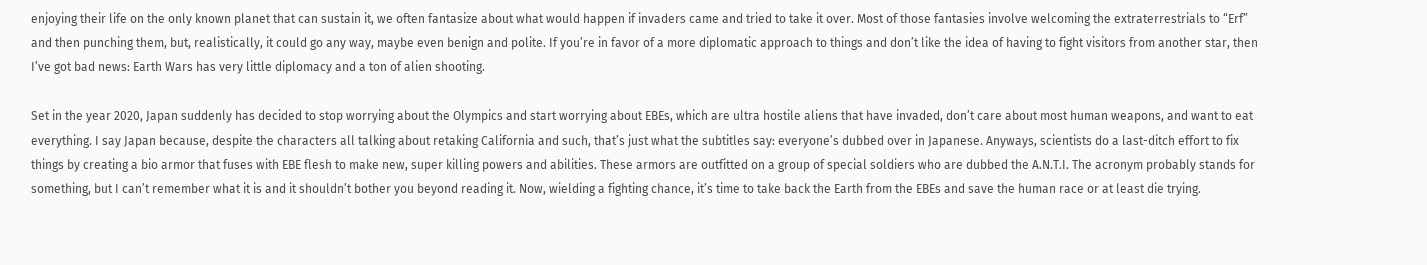enjoying their life on the only known planet that can sustain it, we often fantasize about what would happen if invaders came and tried to take it over. Most of those fantasies involve welcoming the extraterrestrials to “Erf” and then punching them, but, realistically, it could go any way, maybe even benign and polite. If you’re in favor of a more diplomatic approach to things and don’t like the idea of having to fight visitors from another star, then I’ve got bad news: Earth Wars has very little diplomacy and a ton of alien shooting.

Set in the year 2020, Japan suddenly has decided to stop worrying about the Olympics and start worrying about EBEs, which are ultra hostile aliens that have invaded, don’t care about most human weapons, and want to eat everything. I say Japan because, despite the characters all talking about retaking California and such, that’s just what the subtitles say: everyone’s dubbed over in Japanese. Anyways, scientists do a last-ditch effort to fix things by creating a bio armor that fuses with EBE flesh to make new, super killing powers and abilities. These armors are outfitted on a group of special soldiers who are dubbed the A.N.T.I. The acronym probably stands for something, but I can’t remember what it is and it shouldn’t bother you beyond reading it. Now, wielding a fighting chance, it’s time to take back the Earth from the EBEs and save the human race or at least die trying.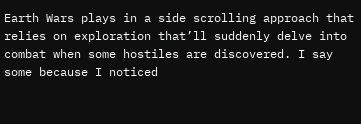Earth Wars plays in a side scrolling approach that relies on exploration that’ll suddenly delve into combat when some hostiles are discovered. I say some because I noticed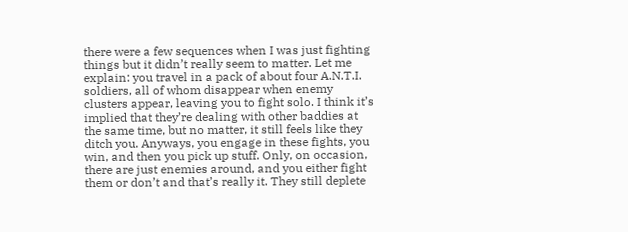there were a few sequences when I was just fighting things but it didn’t really seem to matter. Let me explain: you travel in a pack of about four A.N.T.I. soldiers, all of whom disappear when enemy clusters appear, leaving you to fight solo. I think it’s implied that they’re dealing with other baddies at the same time, but no matter, it still feels like they ditch you. Anyways, you engage in these fights, you win, and then you pick up stuff. Only, on occasion, there are just enemies around, and you either fight them or don’t and that’s really it. They still deplete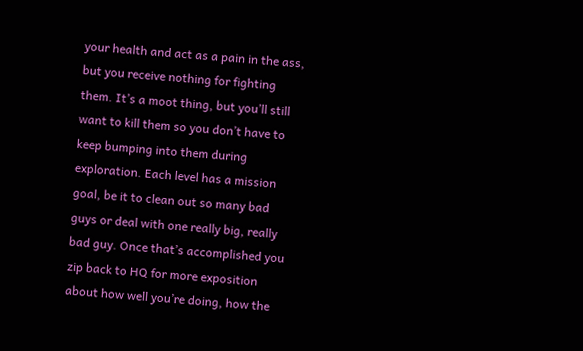your health and act as a pain in the ass, but you receive nothing for fighting them. It’s a moot thing, but you’ll still want to kill them so you don’t have to keep bumping into them during exploration. Each level has a mission goal, be it to clean out so many bad guys or deal with one really big, really bad guy. Once that’s accomplished you zip back to HQ for more exposition about how well you’re doing, how the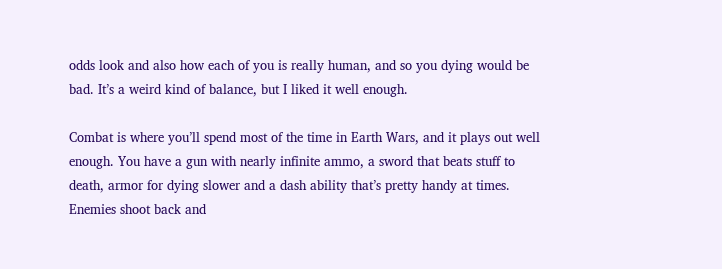odds look and also how each of you is really human, and so you dying would be bad. It’s a weird kind of balance, but I liked it well enough.

Combat is where you’ll spend most of the time in Earth Wars, and it plays out well enough. You have a gun with nearly infinite ammo, a sword that beats stuff to death, armor for dying slower and a dash ability that’s pretty handy at times. Enemies shoot back and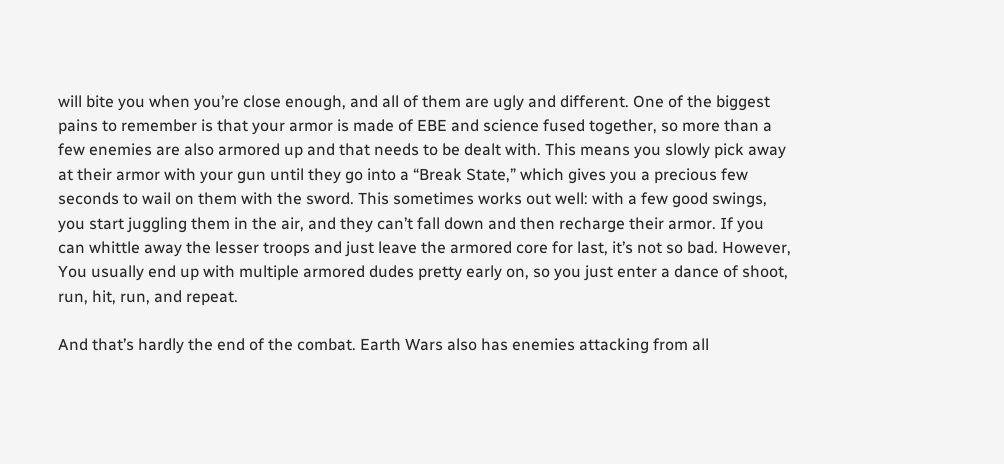will bite you when you’re close enough, and all of them are ugly and different. One of the biggest pains to remember is that your armor is made of EBE and science fused together, so more than a few enemies are also armored up and that needs to be dealt with. This means you slowly pick away at their armor with your gun until they go into a “Break State,” which gives you a precious few seconds to wail on them with the sword. This sometimes works out well: with a few good swings, you start juggling them in the air, and they can’t fall down and then recharge their armor. If you can whittle away the lesser troops and just leave the armored core for last, it’s not so bad. However, You usually end up with multiple armored dudes pretty early on, so you just enter a dance of shoot, run, hit, run, and repeat.

And that’s hardly the end of the combat. Earth Wars also has enemies attacking from all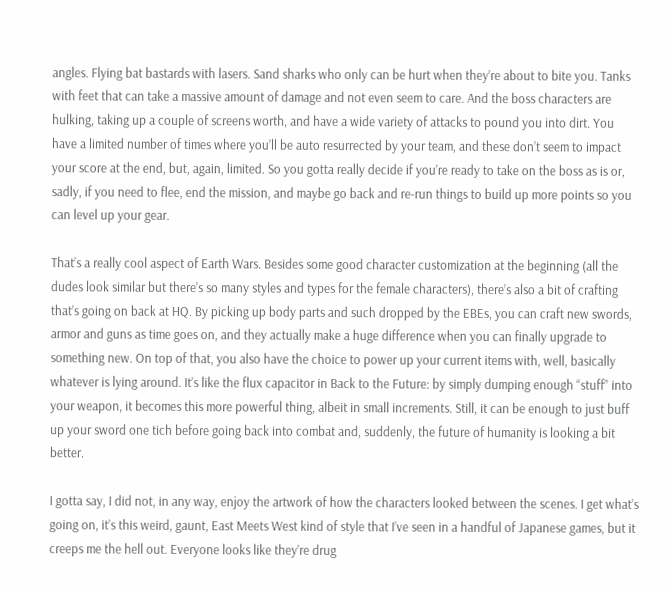angles. Flying bat bastards with lasers. Sand sharks who only can be hurt when they’re about to bite you. Tanks with feet that can take a massive amount of damage and not even seem to care. And the boss characters are hulking, taking up a couple of screens worth, and have a wide variety of attacks to pound you into dirt. You have a limited number of times where you’ll be auto resurrected by your team, and these don’t seem to impact your score at the end, but, again, limited. So you gotta really decide if you’re ready to take on the boss as is or, sadly, if you need to flee, end the mission, and maybe go back and re-run things to build up more points so you can level up your gear.

That’s a really cool aspect of Earth Wars. Besides some good character customization at the beginning (all the dudes look similar but there’s so many styles and types for the female characters), there’s also a bit of crafting that’s going on back at HQ. By picking up body parts and such dropped by the EBEs, you can craft new swords, armor and guns as time goes on, and they actually make a huge difference when you can finally upgrade to something new. On top of that, you also have the choice to power up your current items with, well, basically whatever is lying around. It’s like the flux capacitor in Back to the Future: by simply dumping enough “stuff” into your weapon, it becomes this more powerful thing, albeit in small increments. Still, it can be enough to just buff up your sword one tich before going back into combat and, suddenly, the future of humanity is looking a bit better.

I gotta say, I did not, in any way, enjoy the artwork of how the characters looked between the scenes. I get what’s going on, it’s this weird, gaunt, East Meets West kind of style that I’ve seen in a handful of Japanese games, but it creeps me the hell out. Everyone looks like they’re drug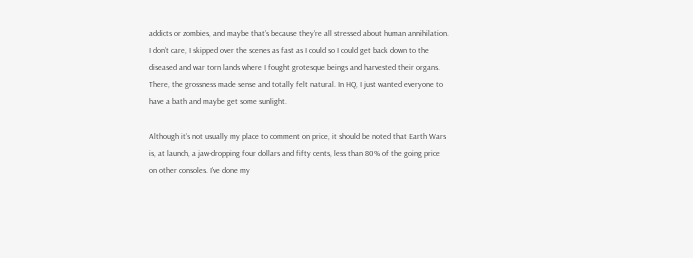addicts or zombies, and maybe that’s because they’re all stressed about human annihilation. I don’t care, I skipped over the scenes as fast as I could so I could get back down to the diseased and war torn lands where I fought grotesque beings and harvested their organs. There, the grossness made sense and totally felt natural. In HQ, I just wanted everyone to have a bath and maybe get some sunlight.

Although it’s not usually my place to comment on price, it should be noted that Earth Wars is, at launch, a jaw-dropping four dollars and fifty cents, less than 80% of the going price on other consoles. I’ve done my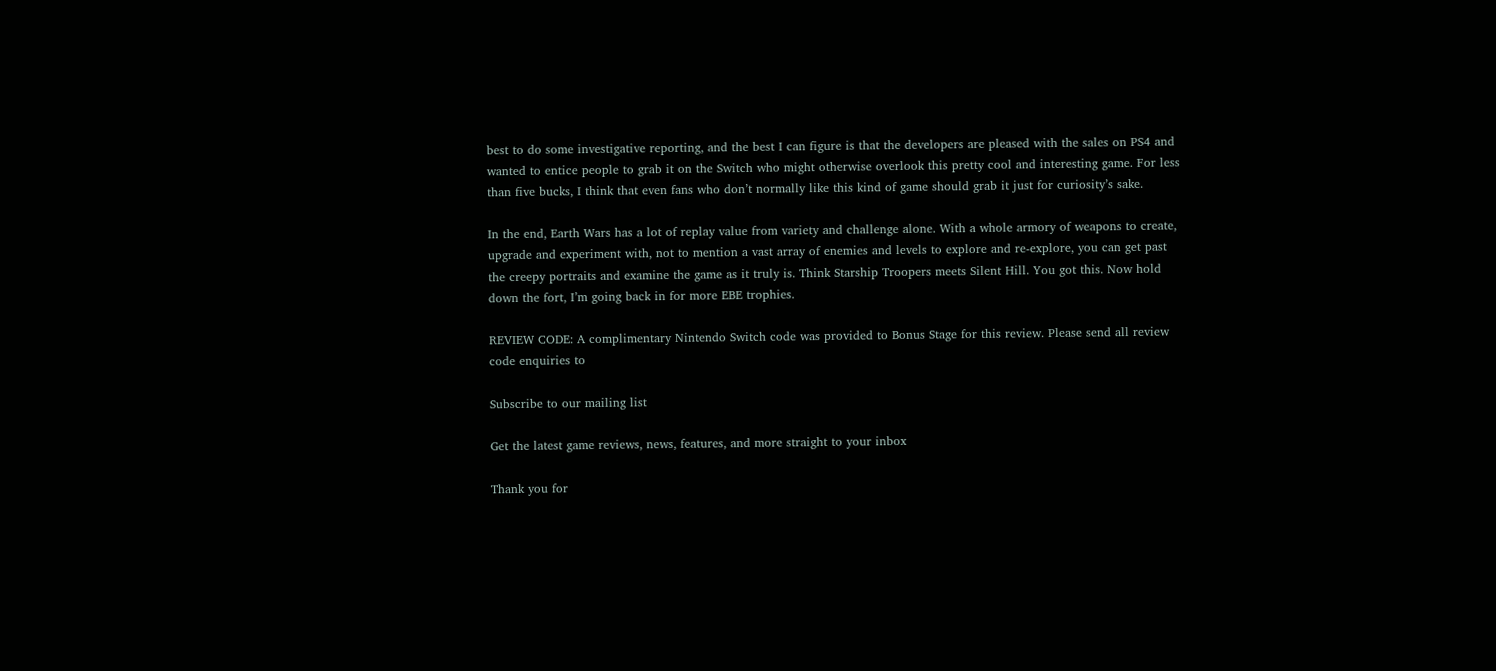best to do some investigative reporting, and the best I can figure is that the developers are pleased with the sales on PS4 and wanted to entice people to grab it on the Switch who might otherwise overlook this pretty cool and interesting game. For less than five bucks, I think that even fans who don’t normally like this kind of game should grab it just for curiosity’s sake.

In the end, Earth Wars has a lot of replay value from variety and challenge alone. With a whole armory of weapons to create, upgrade and experiment with, not to mention a vast array of enemies and levels to explore and re-explore, you can get past the creepy portraits and examine the game as it truly is. Think Starship Troopers meets Silent Hill. You got this. Now hold down the fort, I’m going back in for more EBE trophies.

REVIEW CODE: A complimentary Nintendo Switch code was provided to Bonus Stage for this review. Please send all review code enquiries to

Subscribe to our mailing list

Get the latest game reviews, news, features, and more straight to your inbox

Thank you for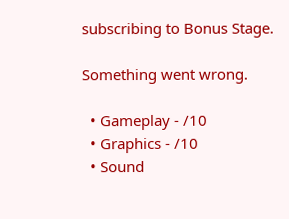subscribing to Bonus Stage.

Something went wrong.

  • Gameplay - /10
  • Graphics - /10
  • Sound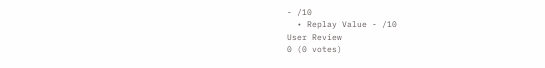- /10
  • Replay Value - /10
User Review
0 (0 votes)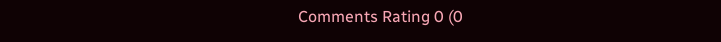Comments Rating 0 (0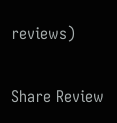reviews)

Share Review